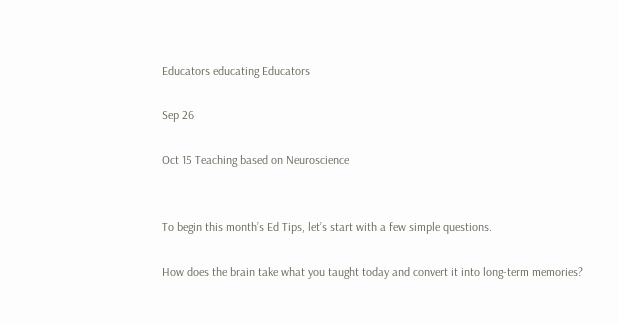Educators educating Educators

Sep 26

Oct 15 Teaching based on Neuroscience


To begin this month’s Ed Tips, let’s start with a few simple questions.

How does the brain take what you taught today and convert it into long-term memories?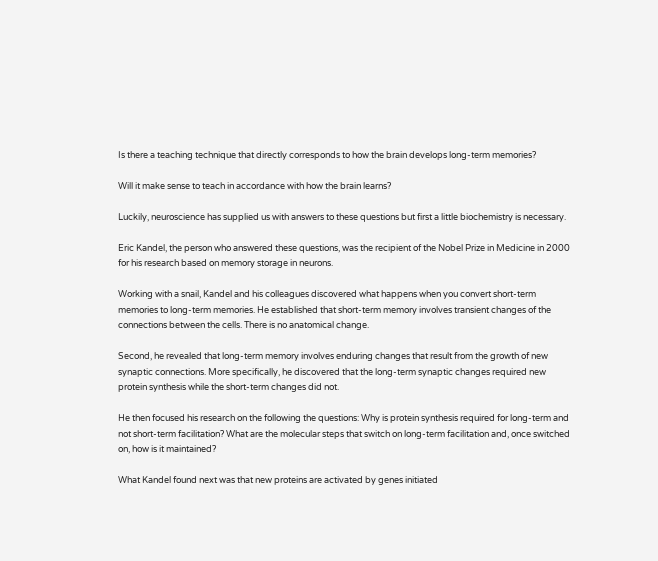Is there a teaching technique that directly corresponds to how the brain develops long-term memories?

Will it make sense to teach in accordance with how the brain learns?

Luckily, neuroscience has supplied us with answers to these questions but first a little biochemistry is necessary.

Eric Kandel, the person who answered these questions, was the recipient of the Nobel Prize in Medicine in 2000 for his research based on memory storage in neurons.

Working with a snail, Kandel and his colleagues discovered what happens when you convert short-term memories to long-term memories. He established that short-term memory involves transient changes of the connections between the cells. There is no anatomical change.

Second, he revealed that long-term memory involves enduring changes that result from the growth of new synaptic connections. More specifically, he discovered that the long-term synaptic changes required new protein synthesis while the short-term changes did not.

He then focused his research on the following the questions: Why is protein synthesis required for long-term and not short-term facilitation? What are the molecular steps that switch on long-term facilitation and, once switched on, how is it maintained?

What Kandel found next was that new proteins are activated by genes initiated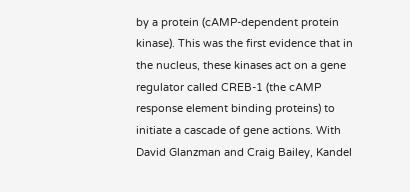by a protein (cAMP-dependent protein kinase). This was the first evidence that in the nucleus, these kinases act on a gene regulator called CREB-1 (the cAMP response element binding proteins) to initiate a cascade of gene actions. With David Glanzman and Craig Bailey, Kandel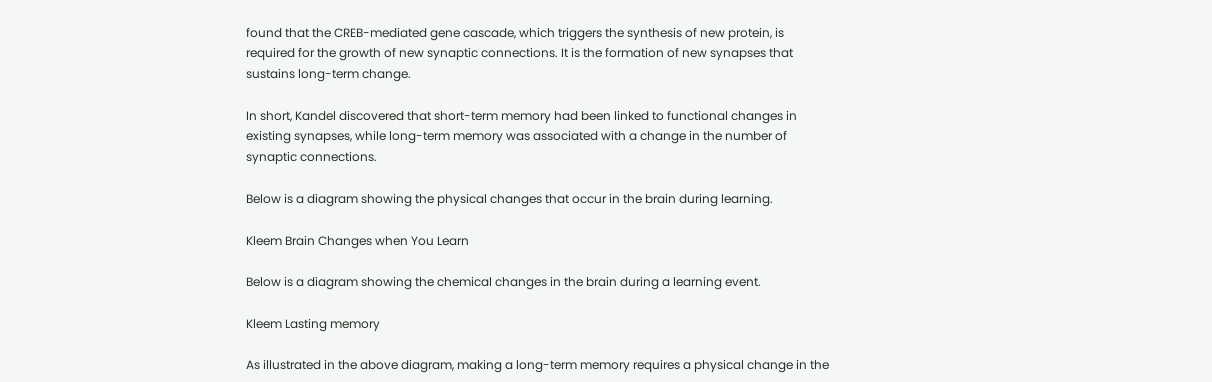found that the CREB-mediated gene cascade, which triggers the synthesis of new protein, is required for the growth of new synaptic connections. It is the formation of new synapses that sustains long-term change.

In short, Kandel discovered that short-term memory had been linked to functional changes in existing synapses, while long-term memory was associated with a change in the number of synaptic connections.

Below is a diagram showing the physical changes that occur in the brain during learning.

Kleem Brain Changes when You Learn

Below is a diagram showing the chemical changes in the brain during a learning event.

Kleem Lasting memory

As illustrated in the above diagram, making a long-term memory requires a physical change in the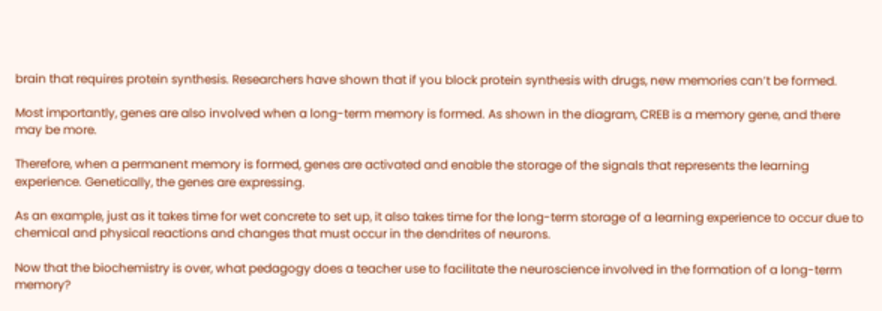brain that requires protein synthesis. Researchers have shown that if you block protein synthesis with drugs, new memories can’t be formed.

Most importantly, genes are also involved when a long-term memory is formed. As shown in the diagram, CREB is a memory gene, and there may be more.

Therefore, when a permanent memory is formed, genes are activated and enable the storage of the signals that represents the learning experience. Genetically, the genes are expressing.

As an example, just as it takes time for wet concrete to set up, it also takes time for the long-term storage of a learning experience to occur due to chemical and physical reactions and changes that must occur in the dendrites of neurons.

Now that the biochemistry is over, what pedagogy does a teacher use to facilitate the neuroscience involved in the formation of a long-term memory?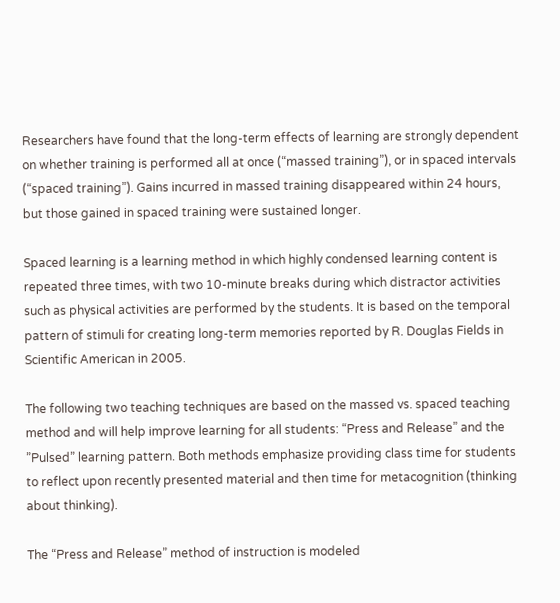Researchers have found that the long-term effects of learning are strongly dependent on whether training is performed all at once (“massed training”), or in spaced intervals (“spaced training”). Gains incurred in massed training disappeared within 24 hours, but those gained in spaced training were sustained longer.

Spaced learning is a learning method in which highly condensed learning content is repeated three times, with two 10-minute breaks during which distractor activities such as physical activities are performed by the students. It is based on the temporal pattern of stimuli for creating long-term memories reported by R. Douglas Fields in Scientific American in 2005.

The following two teaching techniques are based on the massed vs. spaced teaching method and will help improve learning for all students: “Press and Release” and the ”Pulsed” learning pattern. Both methods emphasize providing class time for students to reflect upon recently presented material and then time for metacognition (thinking about thinking).

The “Press and Release” method of instruction is modeled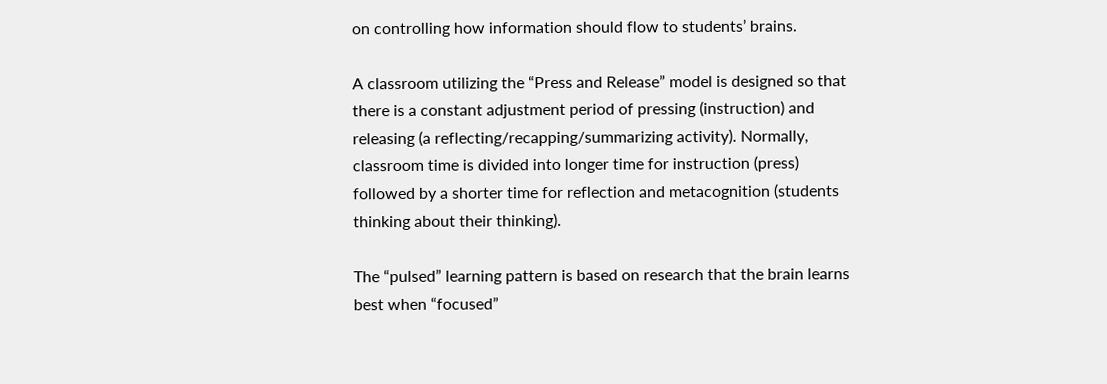on controlling how information should flow to students’ brains.

A classroom utilizing the “Press and Release” model is designed so that there is a constant adjustment period of pressing (instruction) and releasing (a reflecting/recapping/summarizing activity). Normally, classroom time is divided into longer time for instruction (press) followed by a shorter time for reflection and metacognition (students thinking about their thinking).

The “pulsed” learning pattern is based on research that the brain learns best when “focused”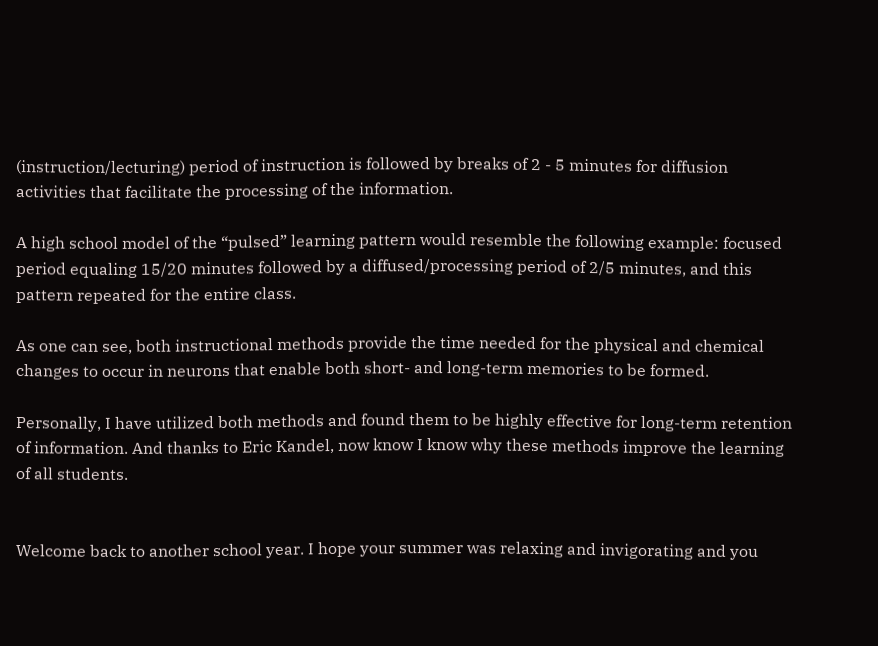(instruction/lecturing) period of instruction is followed by breaks of 2 - 5 minutes for diffusion activities that facilitate the processing of the information.

A high school model of the “pulsed” learning pattern would resemble the following example: focused period equaling 15/20 minutes followed by a diffused/processing period of 2/5 minutes, and this pattern repeated for the entire class.

As one can see, both instructional methods provide the time needed for the physical and chemical changes to occur in neurons that enable both short- and long-term memories to be formed.

Personally, I have utilized both methods and found them to be highly effective for long-term retention of information. And thanks to Eric Kandel, now know I know why these methods improve the learning of all students.


Welcome back to another school year. I hope your summer was relaxing and invigorating and you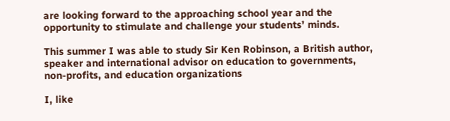are looking forward to the approaching school year and the opportunity to stimulate and challenge your students’ minds.

This summer I was able to study Sir Ken Robinson, a British author, speaker and international advisor on education to governments, non-profits, and education organizations

I, like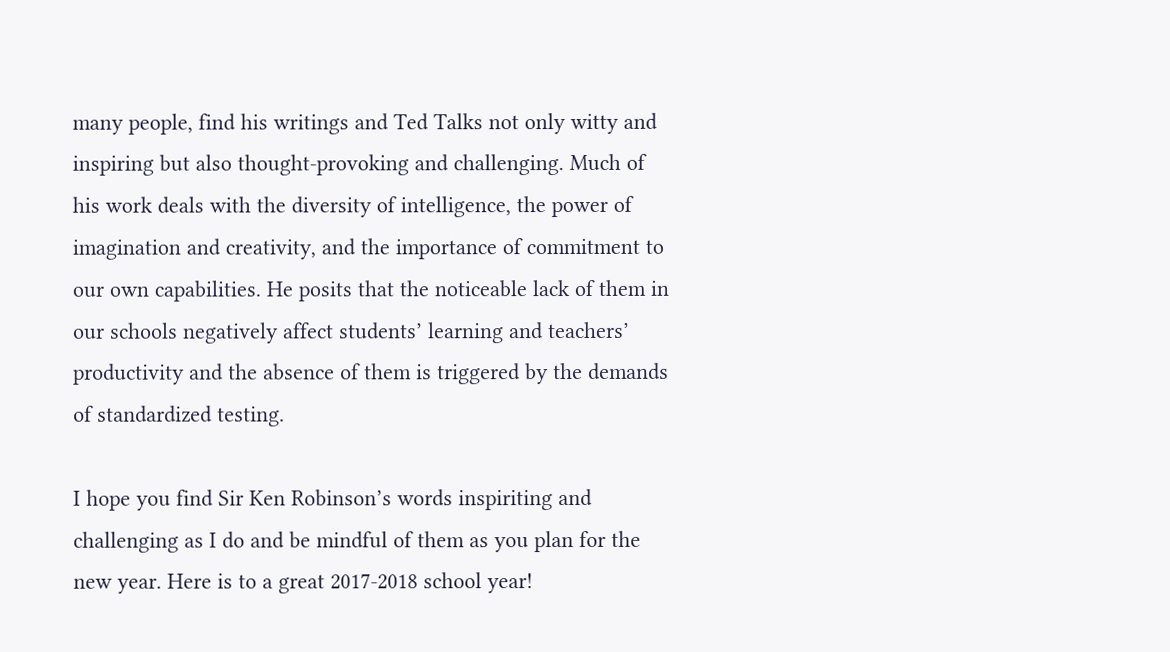many people, find his writings and Ted Talks not only witty and inspiring but also thought-provoking and challenging. Much of his work deals with the diversity of intelligence, the power of imagination and creativity, and the importance of commitment to our own capabilities. He posits that the noticeable lack of them in our schools negatively affect students’ learning and teachers’ productivity and the absence of them is triggered by the demands of standardized testing.

I hope you find Sir Ken Robinson’s words inspiriting and challenging as I do and be mindful of them as you plan for the new year. Here is to a great 2017-2018 school year!